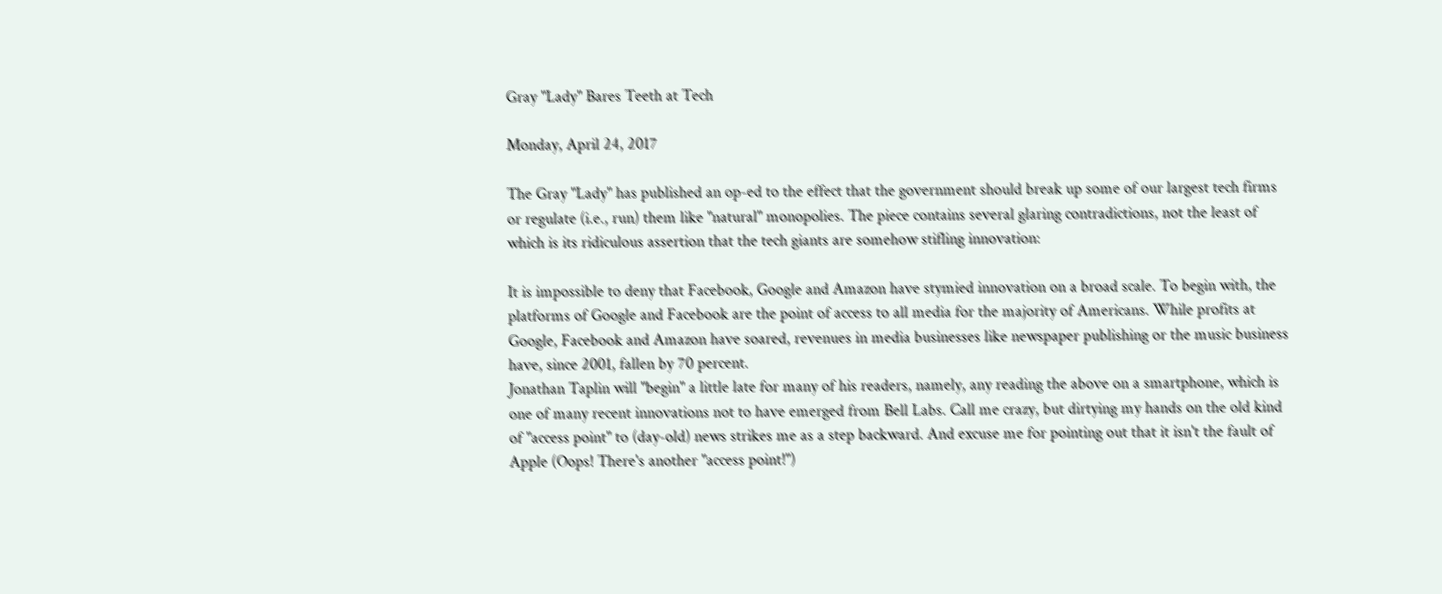Gray "Lady" Bares Teeth at Tech

Monday, April 24, 2017

The Gray "Lady" has published an op-ed to the effect that the government should break up some of our largest tech firms or regulate (i.e., run) them like "natural" monopolies. The piece contains several glaring contradictions, not the least of which is its ridiculous assertion that the tech giants are somehow stifling innovation:

It is impossible to deny that Facebook, Google and Amazon have stymied innovation on a broad scale. To begin with, the platforms of Google and Facebook are the point of access to all media for the majority of Americans. While profits at Google, Facebook and Amazon have soared, revenues in media businesses like newspaper publishing or the music business have, since 2001, fallen by 70 percent.
Jonathan Taplin will "begin" a little late for many of his readers, namely, any reading the above on a smartphone, which is one of many recent innovations not to have emerged from Bell Labs. Call me crazy, but dirtying my hands on the old kind of "access point" to (day-old) news strikes me as a step backward. And excuse me for pointing out that it isn't the fault of Apple (Oops! There's another "access point!")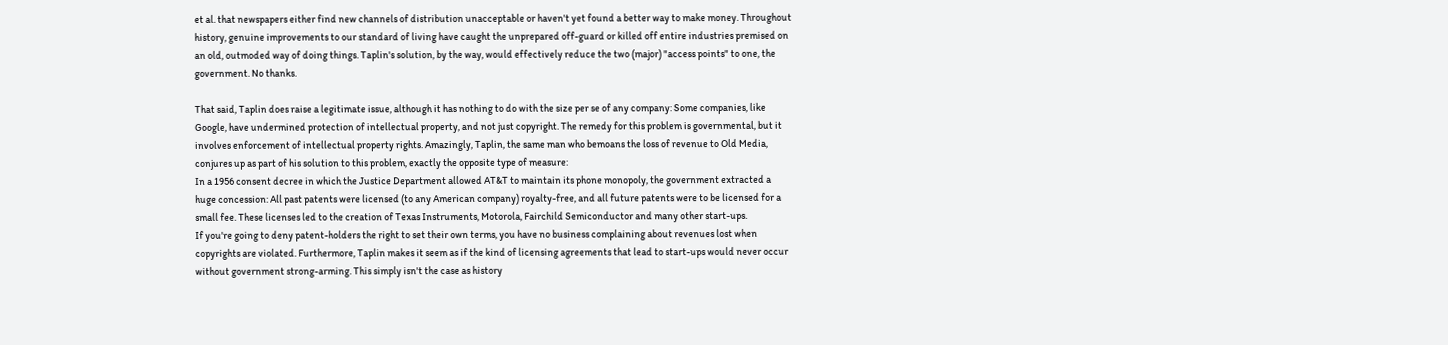et al. that newspapers either find new channels of distribution unacceptable or haven't yet found a better way to make money. Throughout history, genuine improvements to our standard of living have caught the unprepared off-guard or killed off entire industries premised on an old, outmoded way of doing things. Taplin's solution, by the way, would effectively reduce the two (major) "access points" to one, the government. No thanks.

That said, Taplin does raise a legitimate issue, although it has nothing to do with the size per se of any company: Some companies, like Google, have undermined protection of intellectual property, and not just copyright. The remedy for this problem is governmental, but it involves enforcement of intellectual property rights. Amazingly, Taplin, the same man who bemoans the loss of revenue to Old Media, conjures up as part of his solution to this problem, exactly the opposite type of measure:
In a 1956 consent decree in which the Justice Department allowed AT&T to maintain its phone monopoly, the government extracted a huge concession: All past patents were licensed (to any American company) royalty-free, and all future patents were to be licensed for a small fee. These licenses led to the creation of Texas Instruments, Motorola, Fairchild Semiconductor and many other start-ups.
If you're going to deny patent-holders the right to set their own terms, you have no business complaining about revenues lost when copyrights are violated. Furthermore, Taplin makes it seem as if the kind of licensing agreements that lead to start-ups would never occur without government strong-arming. This simply isn't the case as history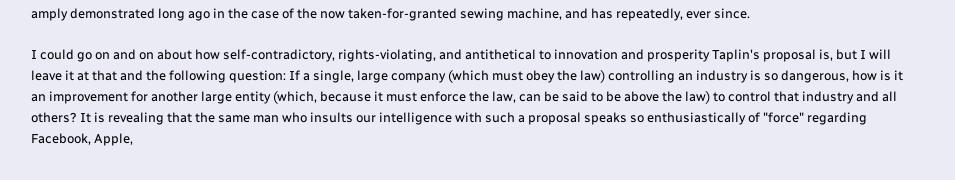amply demonstrated long ago in the case of the now taken-for-granted sewing machine, and has repeatedly, ever since.

I could go on and on about how self-contradictory, rights-violating, and antithetical to innovation and prosperity Taplin's proposal is, but I will leave it at that and the following question: If a single, large company (which must obey the law) controlling an industry is so dangerous, how is it an improvement for another large entity (which, because it must enforce the law, can be said to be above the law) to control that industry and all others? It is revealing that the same man who insults our intelligence with such a proposal speaks so enthusiastically of "force" regarding Facebook, Apple,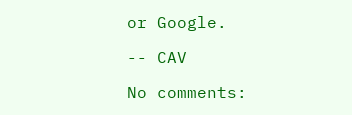or Google.

-- CAV

No comments: